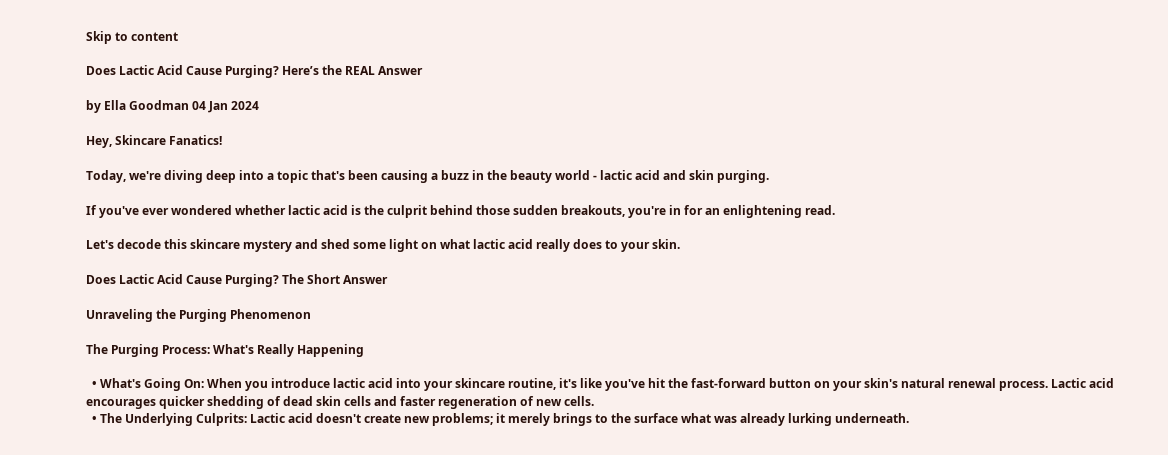Skip to content

Does Lactic Acid Cause Purging? Here’s the REAL Answer

by Ella Goodman 04 Jan 2024

Hey, Skincare Fanatics!

Today, we're diving deep into a topic that's been causing a buzz in the beauty world - lactic acid and skin purging.

If you've ever wondered whether lactic acid is the culprit behind those sudden breakouts, you're in for an enlightening read.

Let's decode this skincare mystery and shed some light on what lactic acid really does to your skin.

Does Lactic Acid Cause Purging? The Short Answer

Unraveling the Purging Phenomenon

The Purging Process: What's Really Happening

  • What's Going On: When you introduce lactic acid into your skincare routine, it's like you've hit the fast-forward button on your skin's natural renewal process. Lactic acid encourages quicker shedding of dead skin cells and faster regeneration of new cells.
  • The Underlying Culprits: Lactic acid doesn't create new problems; it merely brings to the surface what was already lurking underneath.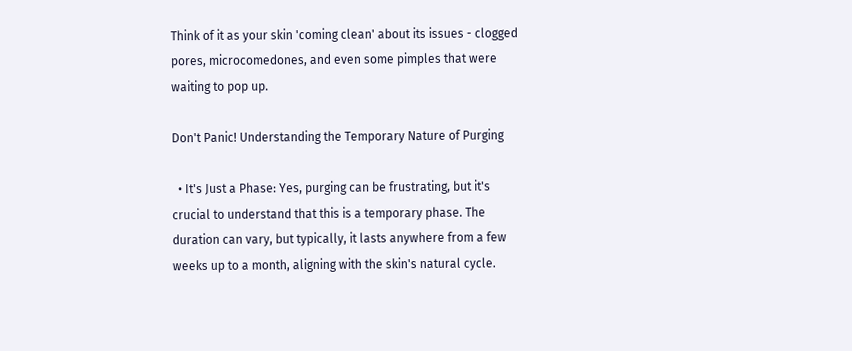Think of it as your skin 'coming clean' about its issues - clogged pores, microcomedones, and even some pimples that were waiting to pop up.

Don't Panic! Understanding the Temporary Nature of Purging

  • It's Just a Phase: Yes, purging can be frustrating, but it's crucial to understand that this is a temporary phase. The duration can vary, but typically, it lasts anywhere from a few weeks up to a month, aligning with the skin's natural cycle.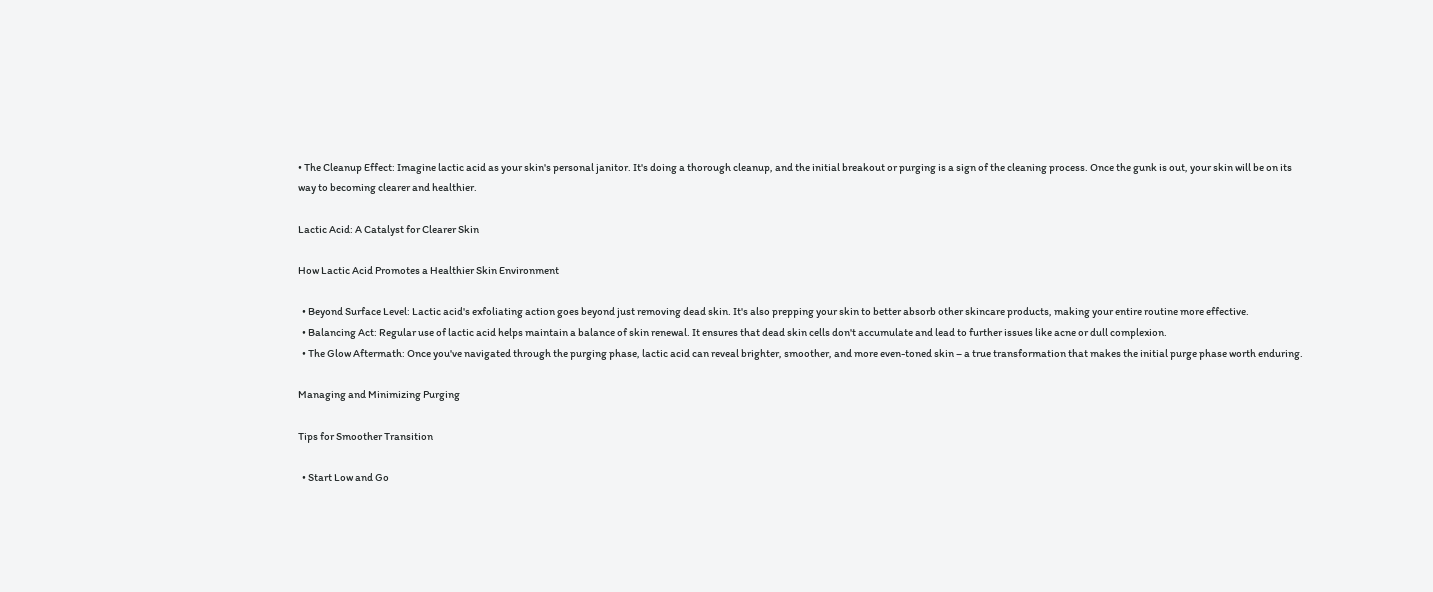• The Cleanup Effect: Imagine lactic acid as your skin's personal janitor. It's doing a thorough cleanup, and the initial breakout or purging is a sign of the cleaning process. Once the gunk is out, your skin will be on its way to becoming clearer and healthier.

Lactic Acid: A Catalyst for Clearer Skin

How Lactic Acid Promotes a Healthier Skin Environment

  • Beyond Surface Level: Lactic acid's exfoliating action goes beyond just removing dead skin. It's also prepping your skin to better absorb other skincare products, making your entire routine more effective.
  • Balancing Act: Regular use of lactic acid helps maintain a balance of skin renewal. It ensures that dead skin cells don't accumulate and lead to further issues like acne or dull complexion.
  • The Glow Aftermath: Once you've navigated through the purging phase, lactic acid can reveal brighter, smoother, and more even-toned skin – a true transformation that makes the initial purge phase worth enduring.

Managing and Minimizing Purging

Tips for Smoother Transition

  • Start Low and Go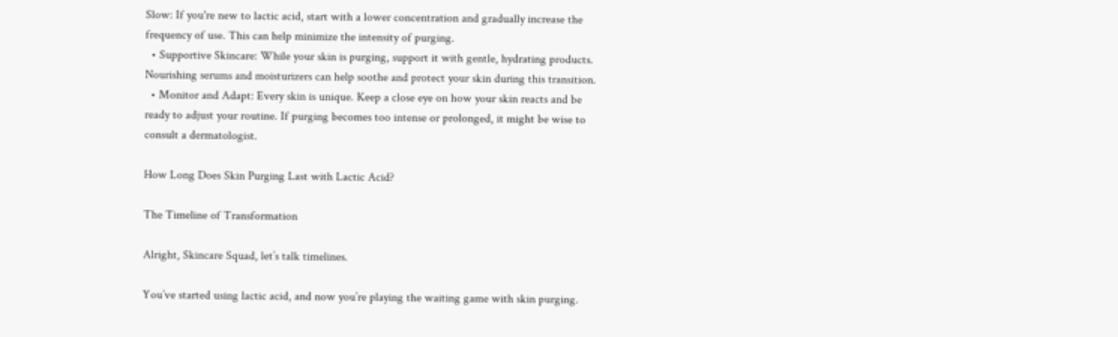Slow: If you're new to lactic acid, start with a lower concentration and gradually increase the frequency of use. This can help minimize the intensity of purging.
  • Supportive Skincare: While your skin is purging, support it with gentle, hydrating products. Nourishing serums and moisturizers can help soothe and protect your skin during this transition.
  • Monitor and Adapt: Every skin is unique. Keep a close eye on how your skin reacts and be ready to adjust your routine. If purging becomes too intense or prolonged, it might be wise to consult a dermatologist.

How Long Does Skin Purging Last with Lactic Acid?

The Timeline of Transformation

Alright, Skincare Squad, let’s talk timelines.

You’ve started using lactic acid, and now you’re playing the waiting game with skin purging.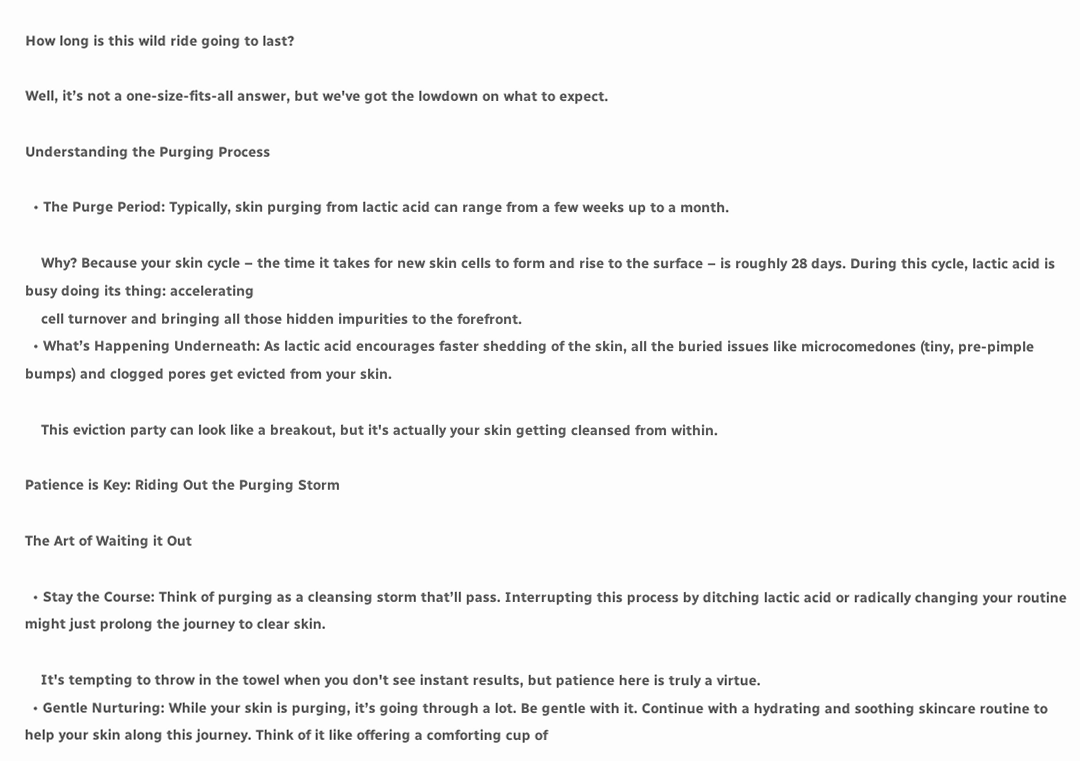How long is this wild ride going to last?

Well, it’s not a one-size-fits-all answer, but we've got the lowdown on what to expect.

Understanding the Purging Process

  • The Purge Period: Typically, skin purging from lactic acid can range from a few weeks up to a month.

    Why? Because your skin cycle – the time it takes for new skin cells to form and rise to the surface – is roughly 28 days. During this cycle, lactic acid is busy doing its thing: accelerating
    cell turnover and bringing all those hidden impurities to the forefront.
  • What’s Happening Underneath: As lactic acid encourages faster shedding of the skin, all the buried issues like microcomedones (tiny, pre-pimple bumps) and clogged pores get evicted from your skin.

    This eviction party can look like a breakout, but it's actually your skin getting cleansed from within.

Patience is Key: Riding Out the Purging Storm

The Art of Waiting it Out

  • Stay the Course: Think of purging as a cleansing storm that’ll pass. Interrupting this process by ditching lactic acid or radically changing your routine might just prolong the journey to clear skin.

    It's tempting to throw in the towel when you don't see instant results, but patience here is truly a virtue.
  • Gentle Nurturing: While your skin is purging, it’s going through a lot. Be gentle with it. Continue with a hydrating and soothing skincare routine to help your skin along this journey. Think of it like offering a comforting cup of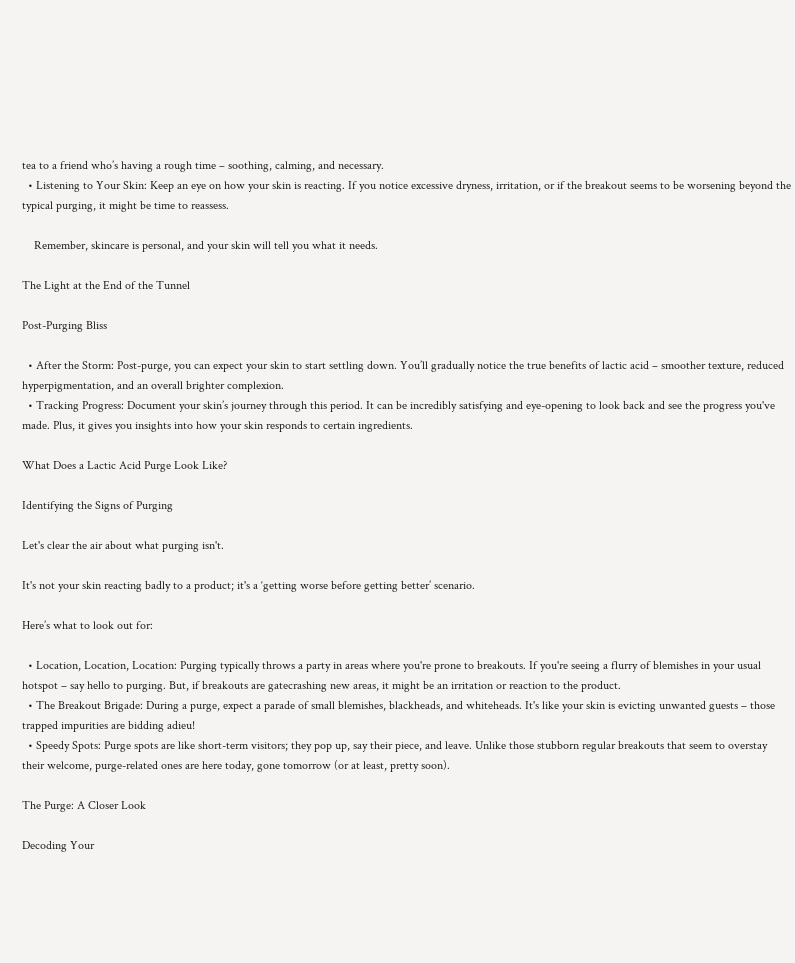tea to a friend who’s having a rough time – soothing, calming, and necessary.
  • Listening to Your Skin: Keep an eye on how your skin is reacting. If you notice excessive dryness, irritation, or if the breakout seems to be worsening beyond the typical purging, it might be time to reassess.

    Remember, skincare is personal, and your skin will tell you what it needs.

The Light at the End of the Tunnel

Post-Purging Bliss

  • After the Storm: Post-purge, you can expect your skin to start settling down. You’ll gradually notice the true benefits of lactic acid – smoother texture, reduced hyperpigmentation, and an overall brighter complexion.
  • Tracking Progress: Document your skin’s journey through this period. It can be incredibly satisfying and eye-opening to look back and see the progress you've made. Plus, it gives you insights into how your skin responds to certain ingredients.

What Does a Lactic Acid Purge Look Like?

Identifying the Signs of Purging

Let's clear the air about what purging isn't.

It's not your skin reacting badly to a product; it's a ‘getting worse before getting better’ scenario.

Here’s what to look out for:

  • Location, Location, Location: Purging typically throws a party in areas where you're prone to breakouts. If you're seeing a flurry of blemishes in your usual hotspot – say hello to purging. But, if breakouts are gatecrashing new areas, it might be an irritation or reaction to the product.
  • The Breakout Brigade: During a purge, expect a parade of small blemishes, blackheads, and whiteheads. It's like your skin is evicting unwanted guests – those trapped impurities are bidding adieu!
  • Speedy Spots: Purge spots are like short-term visitors; they pop up, say their piece, and leave. Unlike those stubborn regular breakouts that seem to overstay their welcome, purge-related ones are here today, gone tomorrow (or at least, pretty soon).

The Purge: A Closer Look

Decoding Your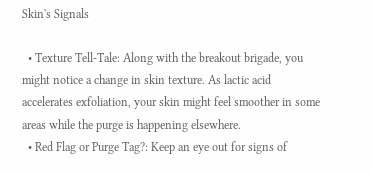Skin's Signals

  • Texture Tell-Tale: Along with the breakout brigade, you might notice a change in skin texture. As lactic acid accelerates exfoliation, your skin might feel smoother in some areas while the purge is happening elsewhere.
  • Red Flag or Purge Tag?: Keep an eye out for signs of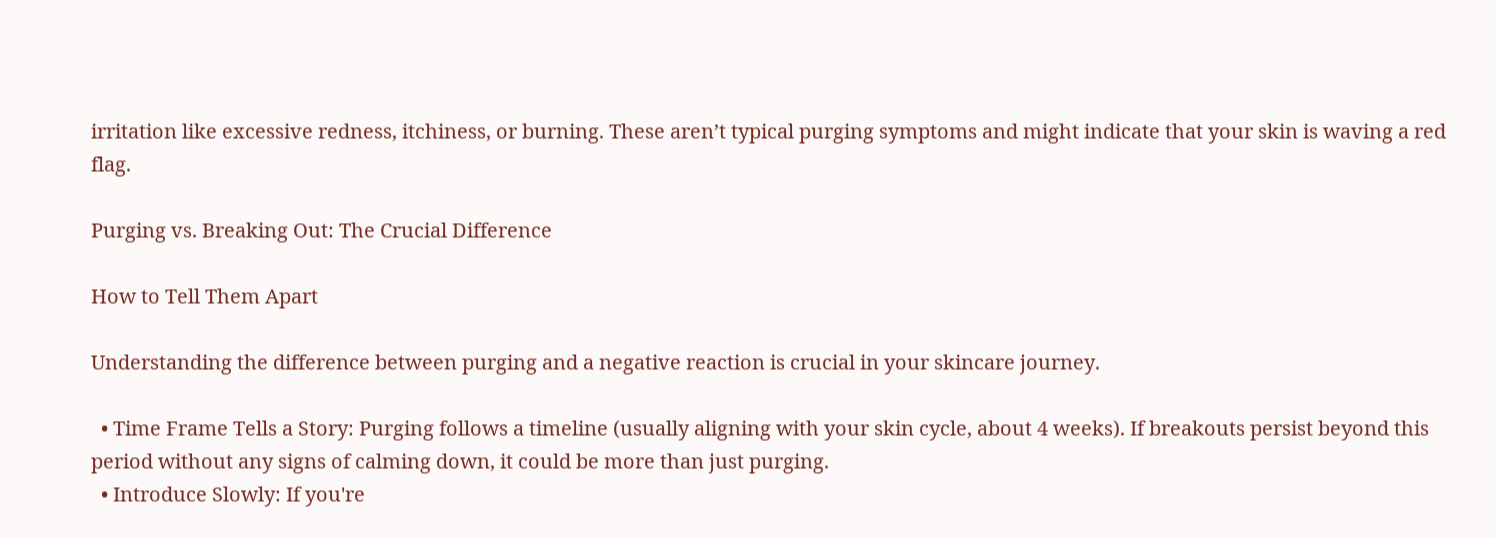irritation like excessive redness, itchiness, or burning. These aren’t typical purging symptoms and might indicate that your skin is waving a red flag.

Purging vs. Breaking Out: The Crucial Difference

How to Tell Them Apart

Understanding the difference between purging and a negative reaction is crucial in your skincare journey.

  • Time Frame Tells a Story: Purging follows a timeline (usually aligning with your skin cycle, about 4 weeks). If breakouts persist beyond this period without any signs of calming down, it could be more than just purging.
  • Introduce Slowly: If you're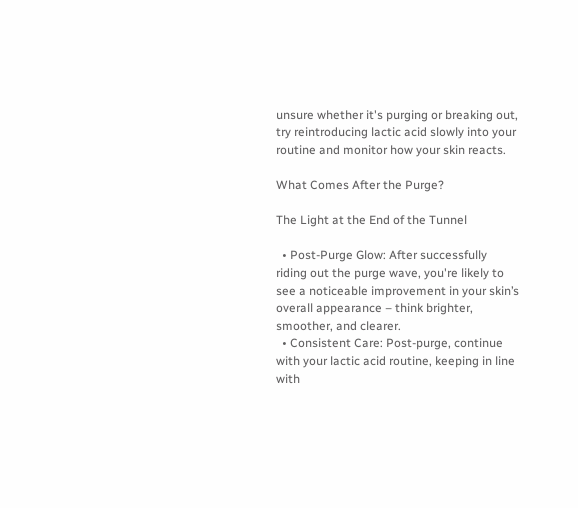unsure whether it's purging or breaking out, try reintroducing lactic acid slowly into your routine and monitor how your skin reacts.

What Comes After the Purge?

The Light at the End of the Tunnel

  • Post-Purge Glow: After successfully riding out the purge wave, you're likely to see a noticeable improvement in your skin’s overall appearance – think brighter, smoother, and clearer.
  • Consistent Care: Post-purge, continue with your lactic acid routine, keeping in line with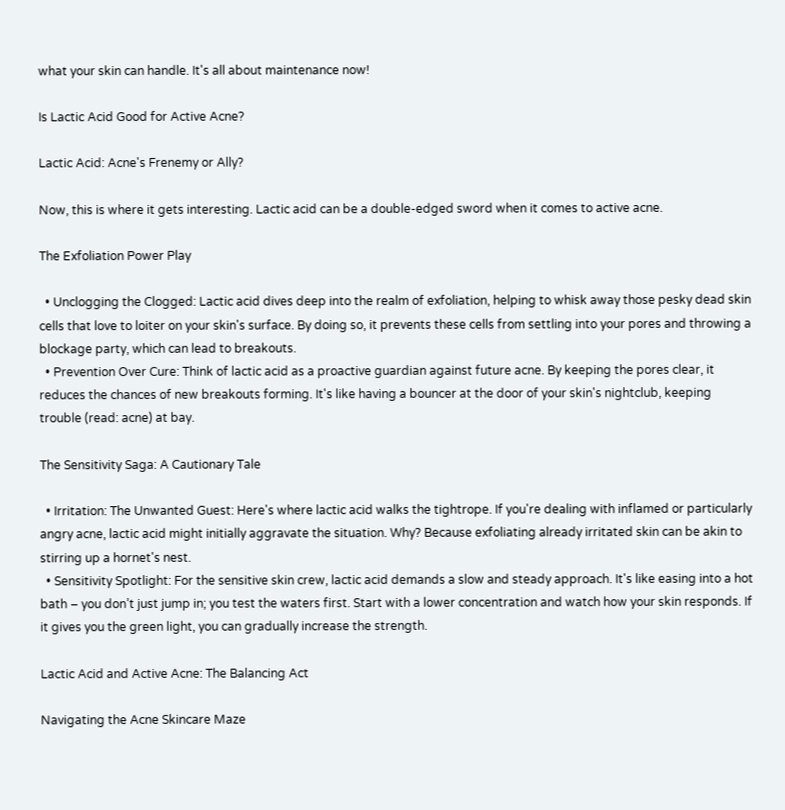what your skin can handle. It's all about maintenance now!

Is Lactic Acid Good for Active Acne?

Lactic Acid: Acne's Frenemy or Ally?

Now, this is where it gets interesting. Lactic acid can be a double-edged sword when it comes to active acne.

The Exfoliation Power Play

  • Unclogging the Clogged: Lactic acid dives deep into the realm of exfoliation, helping to whisk away those pesky dead skin cells that love to loiter on your skin's surface. By doing so, it prevents these cells from settling into your pores and throwing a blockage party, which can lead to breakouts.
  • Prevention Over Cure: Think of lactic acid as a proactive guardian against future acne. By keeping the pores clear, it reduces the chances of new breakouts forming. It's like having a bouncer at the door of your skin's nightclub, keeping trouble (read: acne) at bay.

The Sensitivity Saga: A Cautionary Tale

  • Irritation: The Unwanted Guest: Here's where lactic acid walks the tightrope. If you're dealing with inflamed or particularly angry acne, lactic acid might initially aggravate the situation. Why? Because exfoliating already irritated skin can be akin to stirring up a hornet's nest.
  • Sensitivity Spotlight: For the sensitive skin crew, lactic acid demands a slow and steady approach. It's like easing into a hot bath – you don’t just jump in; you test the waters first. Start with a lower concentration and watch how your skin responds. If it gives you the green light, you can gradually increase the strength.

Lactic Acid and Active Acne: The Balancing Act

Navigating the Acne Skincare Maze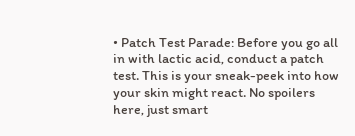• Patch Test Parade: Before you go all in with lactic acid, conduct a patch test. This is your sneak-peek into how your skin might react. No spoilers here, just smart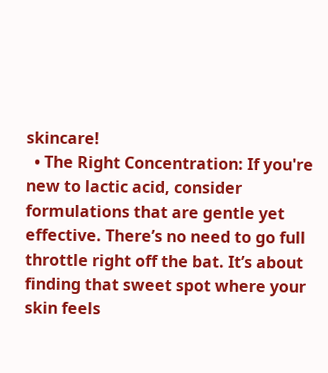skincare!
  • The Right Concentration: If you're new to lactic acid, consider formulations that are gentle yet effective. There’s no need to go full throttle right off the bat. It’s about finding that sweet spot where your skin feels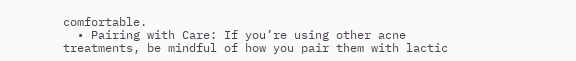comfortable.
  • Pairing with Care: If you’re using other acne treatments, be mindful of how you pair them with lactic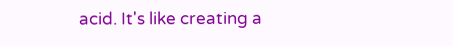acid. It's like creating a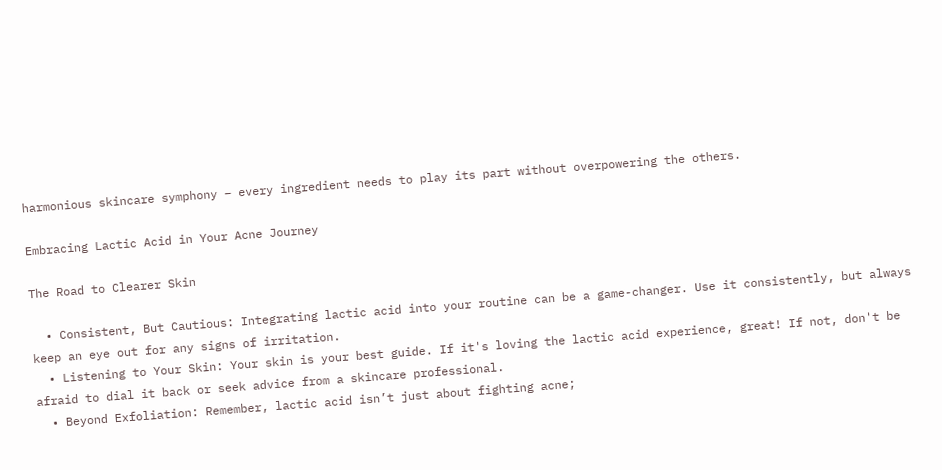harmonious skincare symphony – every ingredient needs to play its part without overpowering the others.

Embracing Lactic Acid in Your Acne Journey

The Road to Clearer Skin

  • Consistent, But Cautious: Integrating lactic acid into your routine can be a game-changer. Use it consistently, but always keep an eye out for any signs of irritation.
  • Listening to Your Skin: Your skin is your best guide. If it's loving the lactic acid experience, great! If not, don't be afraid to dial it back or seek advice from a skincare professional.
  • Beyond Exfoliation: Remember, lactic acid isn’t just about fighting acne;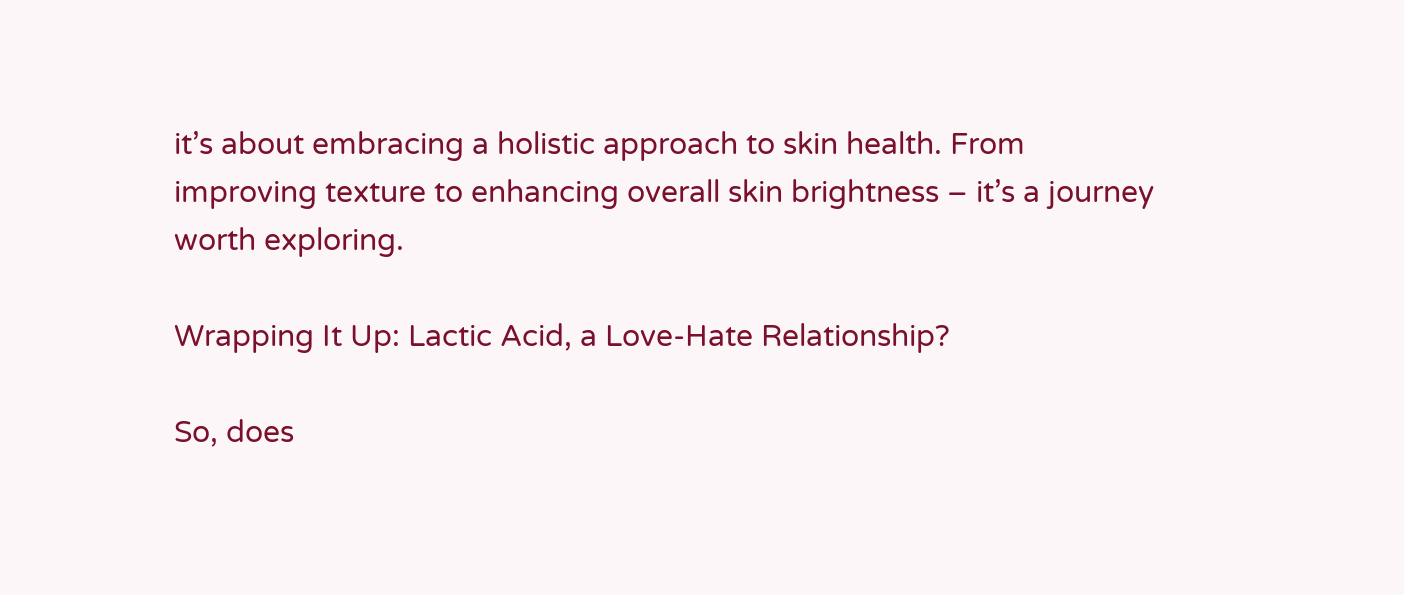it’s about embracing a holistic approach to skin health. From improving texture to enhancing overall skin brightness – it’s a journey worth exploring.

Wrapping It Up: Lactic Acid, a Love-Hate Relationship?

So, does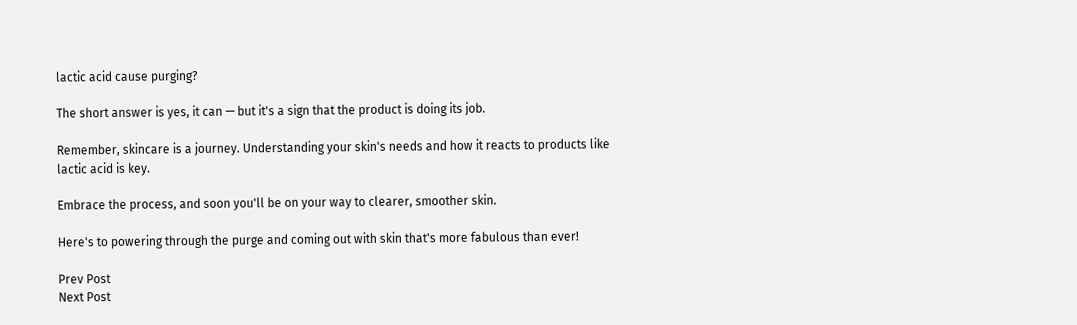lactic acid cause purging?

The short answer is yes, it can — but it's a sign that the product is doing its job.

Remember, skincare is a journey. Understanding your skin's needs and how it reacts to products like lactic acid is key.

Embrace the process, and soon you'll be on your way to clearer, smoother skin.

Here's to powering through the purge and coming out with skin that's more fabulous than ever!

Prev Post
Next Post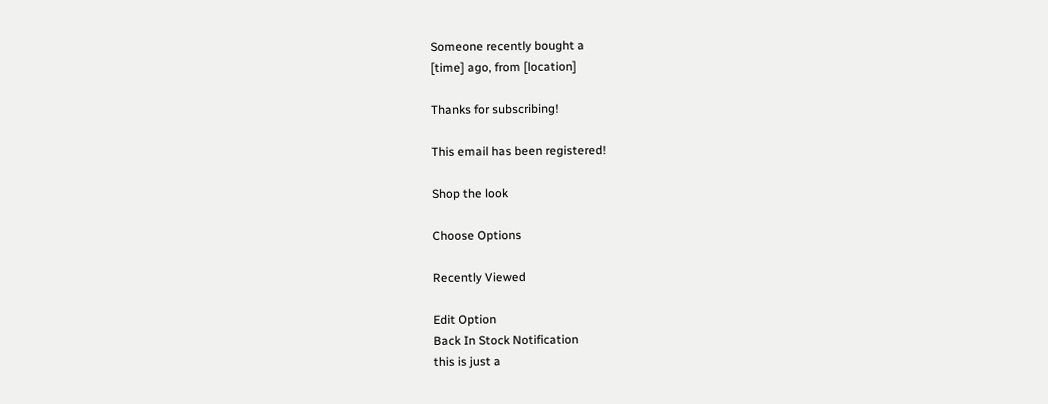Someone recently bought a
[time] ago, from [location]

Thanks for subscribing!

This email has been registered!

Shop the look

Choose Options

Recently Viewed

Edit Option
Back In Stock Notification
this is just a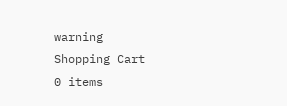warning
Shopping Cart
0 items